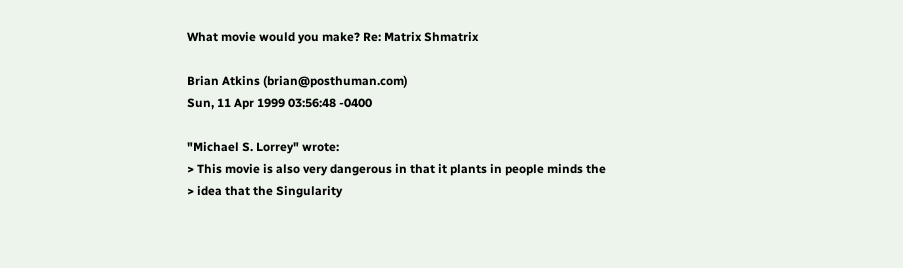What movie would you make? Re: Matrix Shmatrix

Brian Atkins (brian@posthuman.com)
Sun, 11 Apr 1999 03:56:48 -0400

"Michael S. Lorrey" wrote:
> This movie is also very dangerous in that it plants in people minds the
> idea that the Singularity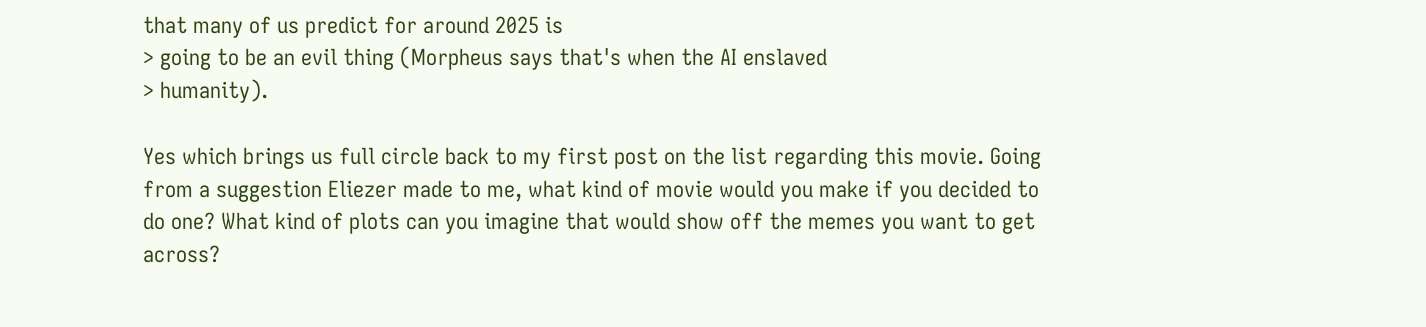that many of us predict for around 2025 is
> going to be an evil thing (Morpheus says that's when the AI enslaved
> humanity).

Yes which brings us full circle back to my first post on the list regarding this movie. Going from a suggestion Eliezer made to me, what kind of movie would you make if you decided to do one? What kind of plots can you imagine that would show off the memes you want to get across?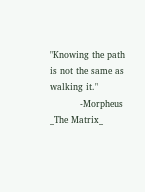"Knowing the path is not the same as walking it."
          -Morpheus _The Matrix_